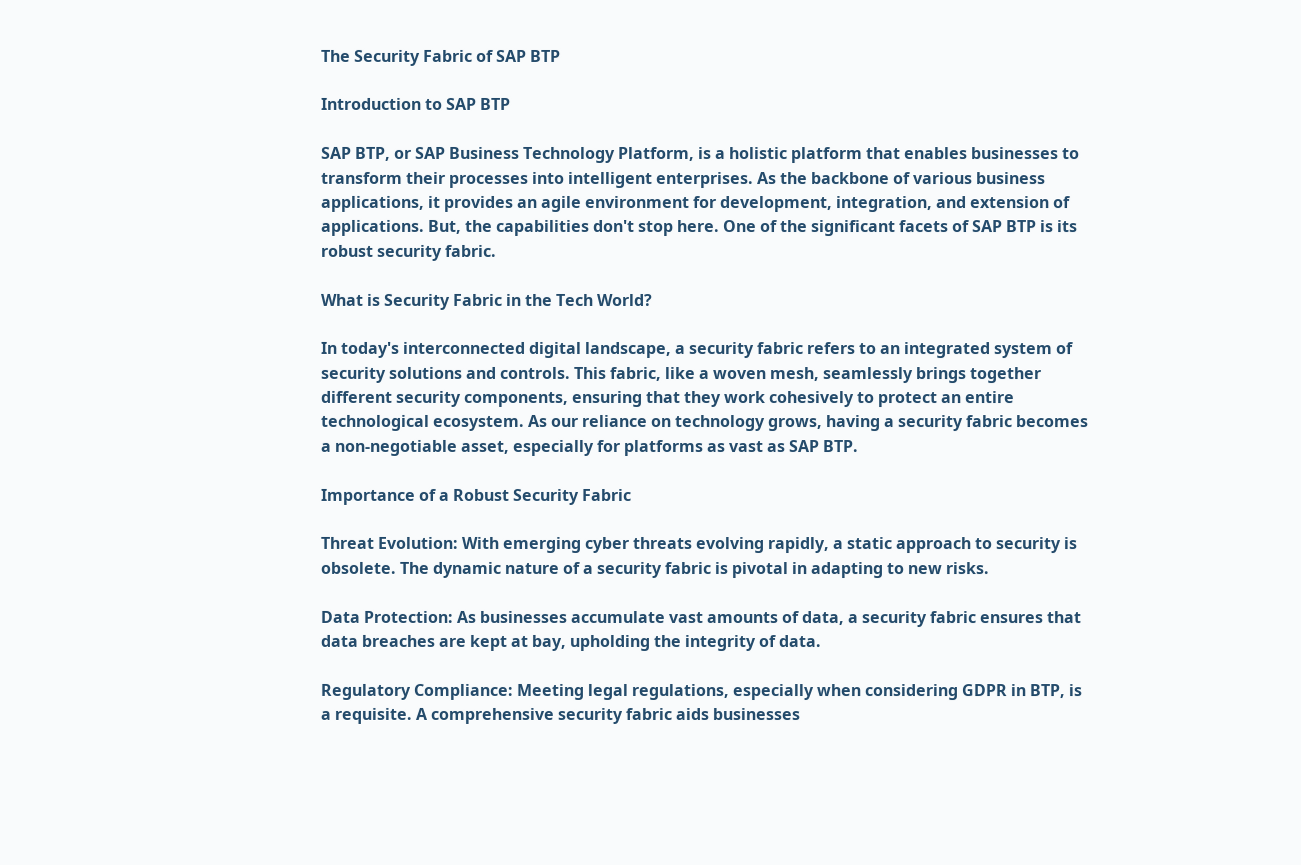The Security Fabric of SAP BTP

Introduction to SAP BTP

SAP BTP, or SAP Business Technology Platform, is a holistic platform that enables businesses to transform their processes into intelligent enterprises. As the backbone of various business applications, it provides an agile environment for development, integration, and extension of applications. But, the capabilities don't stop here. One of the significant facets of SAP BTP is its robust security fabric.

What is Security Fabric in the Tech World?

In today's interconnected digital landscape, a security fabric refers to an integrated system of security solutions and controls. This fabric, like a woven mesh, seamlessly brings together different security components, ensuring that they work cohesively to protect an entire technological ecosystem. As our reliance on technology grows, having a security fabric becomes a non-negotiable asset, especially for platforms as vast as SAP BTP.

Importance of a Robust Security Fabric

Threat Evolution: With emerging cyber threats evolving rapidly, a static approach to security is obsolete. The dynamic nature of a security fabric is pivotal in adapting to new risks.

Data Protection: As businesses accumulate vast amounts of data, a security fabric ensures that data breaches are kept at bay, upholding the integrity of data.

Regulatory Compliance: Meeting legal regulations, especially when considering GDPR in BTP, is a requisite. A comprehensive security fabric aids businesses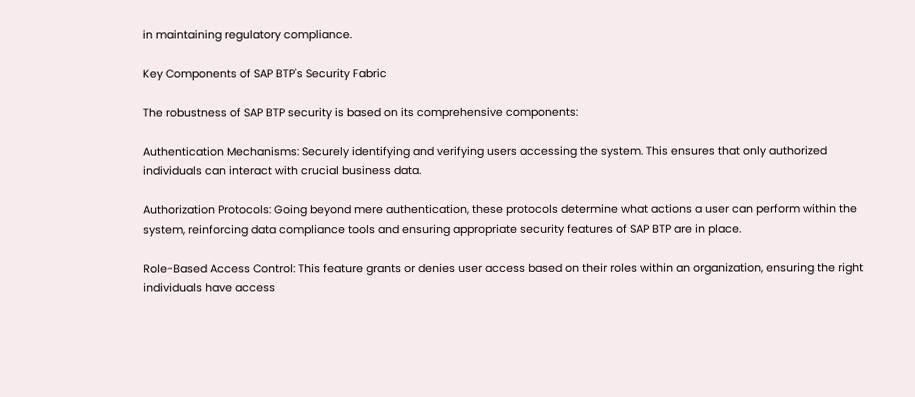in maintaining regulatory compliance.

Key Components of SAP BTP's Security Fabric

The robustness of SAP BTP security is based on its comprehensive components:

Authentication Mechanisms: Securely identifying and verifying users accessing the system. This ensures that only authorized individuals can interact with crucial business data.

Authorization Protocols: Going beyond mere authentication, these protocols determine what actions a user can perform within the system, reinforcing data compliance tools and ensuring appropriate security features of SAP BTP are in place.

Role-Based Access Control: This feature grants or denies user access based on their roles within an organization, ensuring the right individuals have access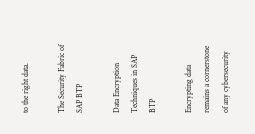to the right data.

The Security Fabric of SAP BTP

Data Encryption Techniques in SAP BTP

Encrypting data remains a cornerstone of any cybersecurity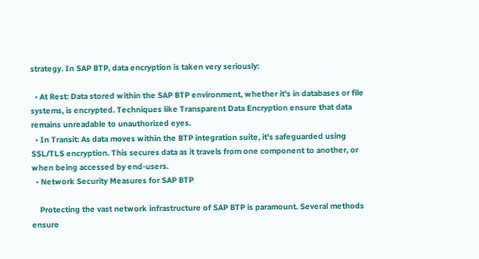strategy. In SAP BTP, data encryption is taken very seriously:

  • At Rest: Data stored within the SAP BTP environment, whether it's in databases or file systems, is encrypted. Techniques like Transparent Data Encryption ensure that data remains unreadable to unauthorized eyes.
  • In Transit: As data moves within the BTP integration suite, it's safeguarded using SSL/TLS encryption. This secures data as it travels from one component to another, or when being accessed by end-users.
  • Network Security Measures for SAP BTP

    Protecting the vast network infrastructure of SAP BTP is paramount. Several methods ensure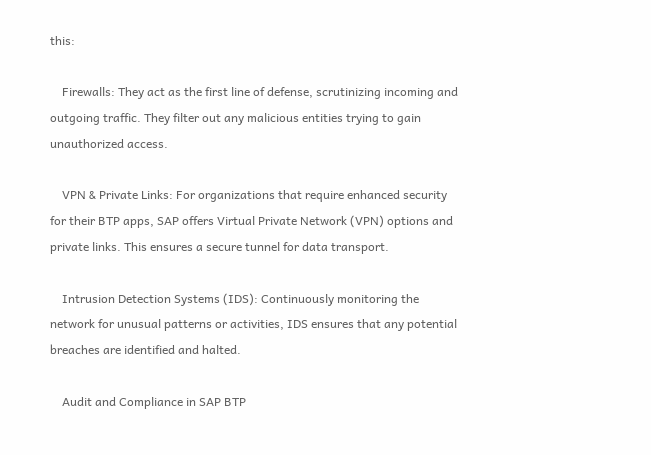this:

    Firewalls: They act as the first line of defense, scrutinizing incoming and outgoing traffic. They filter out any malicious entities trying to gain unauthorized access.

    VPN & Private Links: For organizations that require enhanced security for their BTP apps, SAP offers Virtual Private Network (VPN) options and private links. This ensures a secure tunnel for data transport.

    Intrusion Detection Systems (IDS): Continuously monitoring the network for unusual patterns or activities, IDS ensures that any potential breaches are identified and halted.

    Audit and Compliance in SAP BTP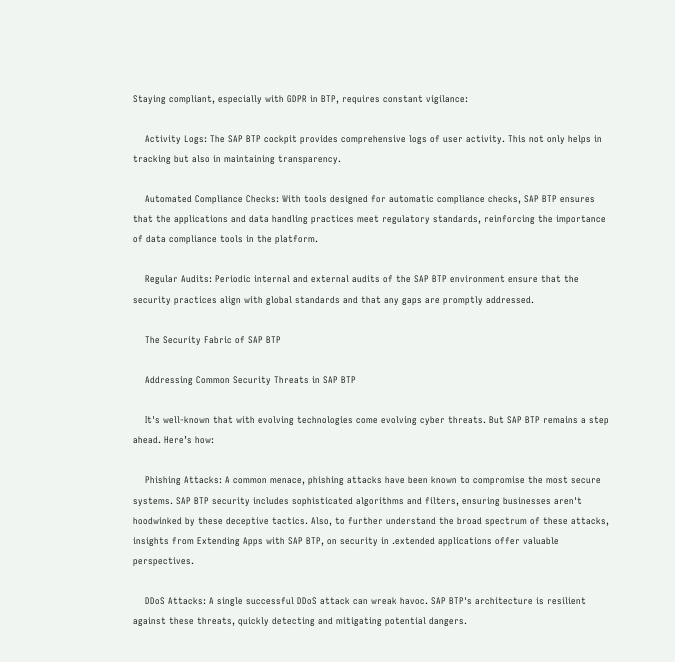Staying compliant, especially with GDPR in BTP, requires constant vigilance:

    Activity Logs: The SAP BTP cockpit provides comprehensive logs of user activity. This not only helps in tracking but also in maintaining transparency.

    Automated Compliance Checks: With tools designed for automatic compliance checks, SAP BTP ensures that the applications and data handling practices meet regulatory standards, reinforcing the importance of data compliance tools in the platform.

    Regular Audits: Periodic internal and external audits of the SAP BTP environment ensure that the security practices align with global standards and that any gaps are promptly addressed.

    The Security Fabric of SAP BTP

    Addressing Common Security Threats in SAP BTP

    It's well-known that with evolving technologies come evolving cyber threats. But SAP BTP remains a step ahead. Here’s how:

    Phishing Attacks: A common menace, phishing attacks have been known to compromise the most secure systems. SAP BTP security includes sophisticated algorithms and filters, ensuring businesses aren't hoodwinked by these deceptive tactics. Also, to further understand the broad spectrum of these attacks, insights from Extending Apps with SAP BTP, on security in .extended applications offer valuable perspectives.

    DDoS Attacks: A single successful DDoS attack can wreak havoc. SAP BTP's architecture is resilient against these threats, quickly detecting and mitigating potential dangers.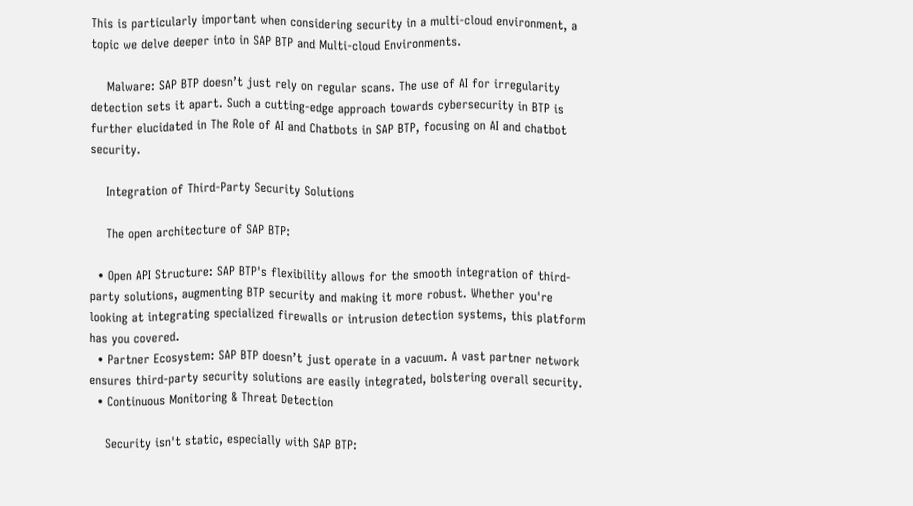This is particularly important when considering security in a multi-cloud environment, a topic we delve deeper into in SAP BTP and Multi-cloud Environments.

    Malware: SAP BTP doesn’t just rely on regular scans. The use of AI for irregularity detection sets it apart. Such a cutting-edge approach towards cybersecurity in BTP is further elucidated in The Role of AI and Chatbots in SAP BTP, focusing on AI and chatbot security.

    Integration of Third-Party Security Solutions

    The open architecture of SAP BTP:

  • Open API Structure: SAP BTP's flexibility allows for the smooth integration of third-party solutions, augmenting BTP security and making it more robust. Whether you're looking at integrating specialized firewalls or intrusion detection systems, this platform has you covered.
  • Partner Ecosystem: SAP BTP doesn’t just operate in a vacuum. A vast partner network ensures third-party security solutions are easily integrated, bolstering overall security.
  • Continuous Monitoring & Threat Detection

    Security isn't static, especially with SAP BTP: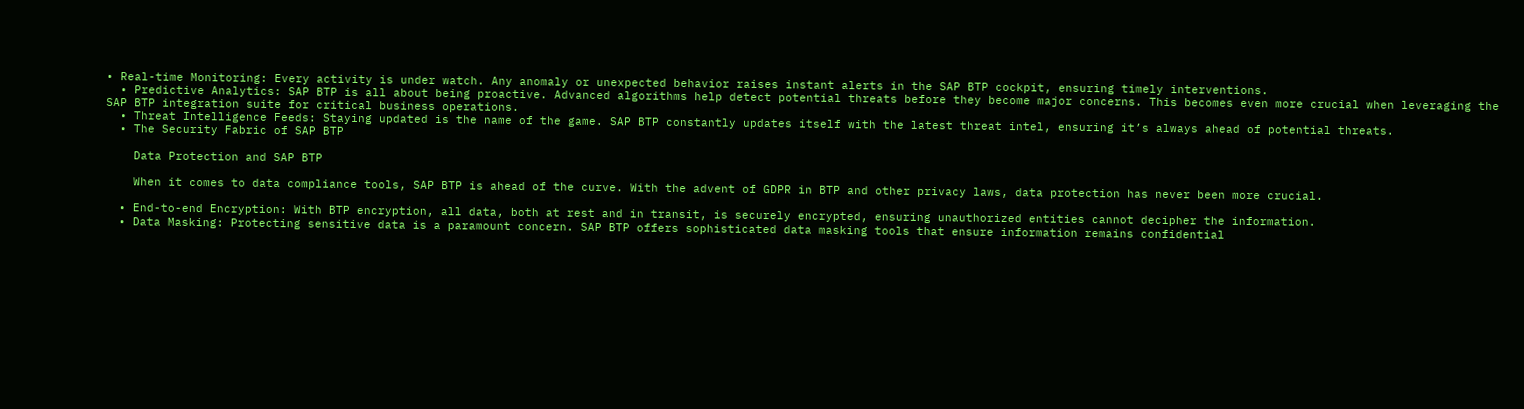• Real-time Monitoring: Every activity is under watch. Any anomaly or unexpected behavior raises instant alerts in the SAP BTP cockpit, ensuring timely interventions.
  • Predictive Analytics: SAP BTP is all about being proactive. Advanced algorithms help detect potential threats before they become major concerns. This becomes even more crucial when leveraging the SAP BTP integration suite for critical business operations.
  • Threat Intelligence Feeds: Staying updated is the name of the game. SAP BTP constantly updates itself with the latest threat intel, ensuring it’s always ahead of potential threats.
  • The Security Fabric of SAP BTP

    Data Protection and SAP BTP

    When it comes to data compliance tools, SAP BTP is ahead of the curve. With the advent of GDPR in BTP and other privacy laws, data protection has never been more crucial.

  • End-to-end Encryption: With BTP encryption, all data, both at rest and in transit, is securely encrypted, ensuring unauthorized entities cannot decipher the information.
  • Data Masking: Protecting sensitive data is a paramount concern. SAP BTP offers sophisticated data masking tools that ensure information remains confidential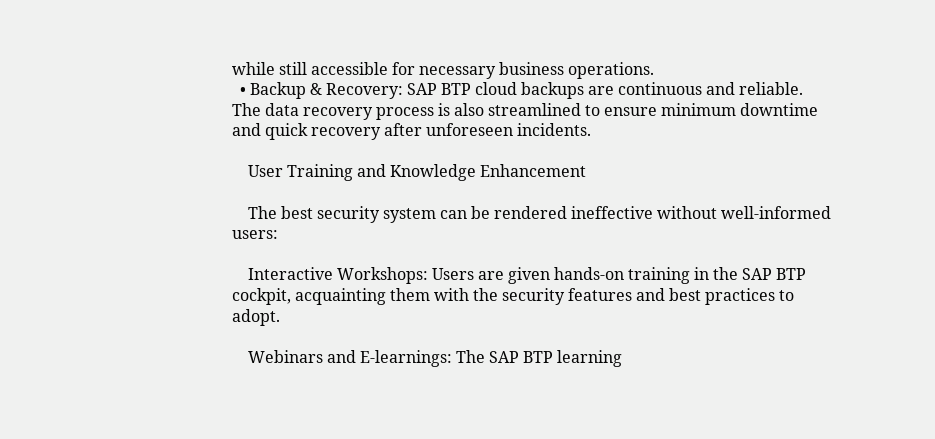while still accessible for necessary business operations.
  • Backup & Recovery: SAP BTP cloud backups are continuous and reliable. The data recovery process is also streamlined to ensure minimum downtime and quick recovery after unforeseen incidents.

    User Training and Knowledge Enhancement

    The best security system can be rendered ineffective without well-informed users:

    Interactive Workshops: Users are given hands-on training in the SAP BTP cockpit, acquainting them with the security features and best practices to adopt.

    Webinars and E-learnings: The SAP BTP learning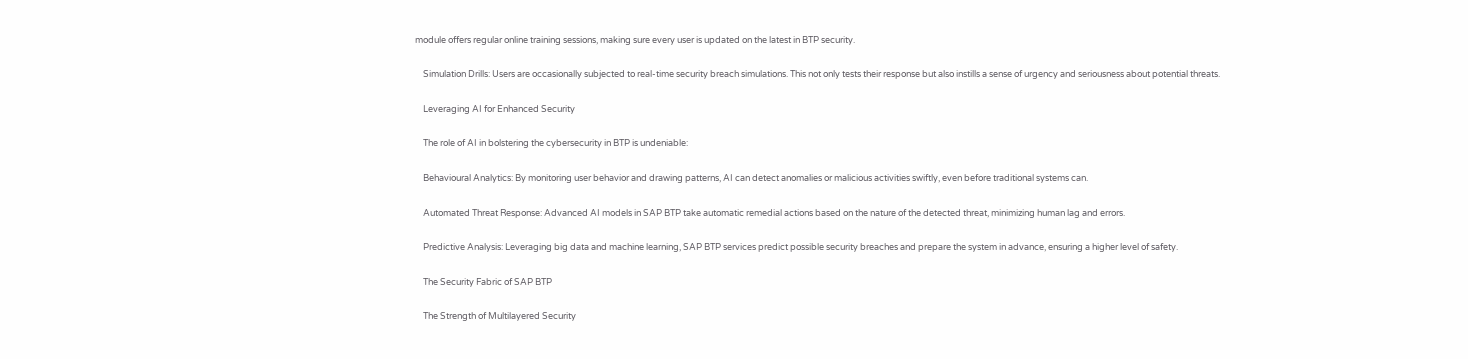module offers regular online training sessions, making sure every user is updated on the latest in BTP security.

    Simulation Drills: Users are occasionally subjected to real-time security breach simulations. This not only tests their response but also instills a sense of urgency and seriousness about potential threats.

    Leveraging AI for Enhanced Security

    The role of AI in bolstering the cybersecurity in BTP is undeniable:

    Behavioural Analytics: By monitoring user behavior and drawing patterns, AI can detect anomalies or malicious activities swiftly, even before traditional systems can.

    Automated Threat Response: Advanced AI models in SAP BTP take automatic remedial actions based on the nature of the detected threat, minimizing human lag and errors.

    Predictive Analysis: Leveraging big data and machine learning, SAP BTP services predict possible security breaches and prepare the system in advance, ensuring a higher level of safety.

    The Security Fabric of SAP BTP

    The Strength of Multilayered Security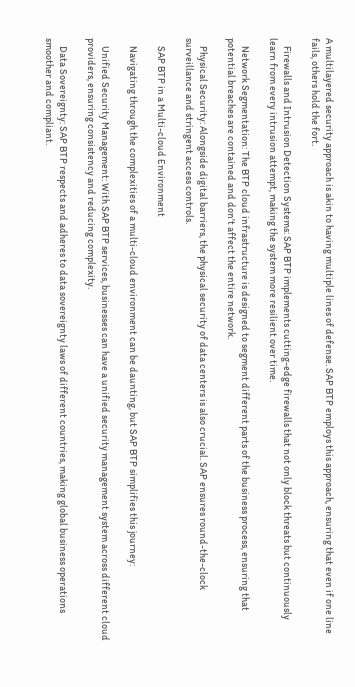A multilayered security approach is akin to having multiple lines of defense. SAP BTP employs this approach, ensuring that even if one line fails, others hold the fort.

    Firewalls and Intrusion Detection Systems: SAP BTP implements cutting-edge firewalls that not only block threats but continuously learn from every intrusion attempt, making the system more resilient over time.

    Network Segmentation: The BTP cloud infrastructure is designed to segment different parts of the business process, ensuring that potential breaches are contained and don't affect the entire network.

    Physical Security: Alongside digital barriers, the physical security of data centers is also crucial. SAP ensures round-the-clock surveillance and stringent access controls.

    SAP BTP in a Multi-cloud Environment

    Navigating through the complexities of a multi-cloud environment can be daunting, but SAP BTP simplifies this journey:

    Unified Security Management: With SAP BTP services, businesses can have a unified security management system across different cloud providers, ensuring consistency and reducing complexity.

    Data Sovereignty: SAP BTP respects and adheres to data sovereignty laws of different countries, making global business operations smoother and compliant.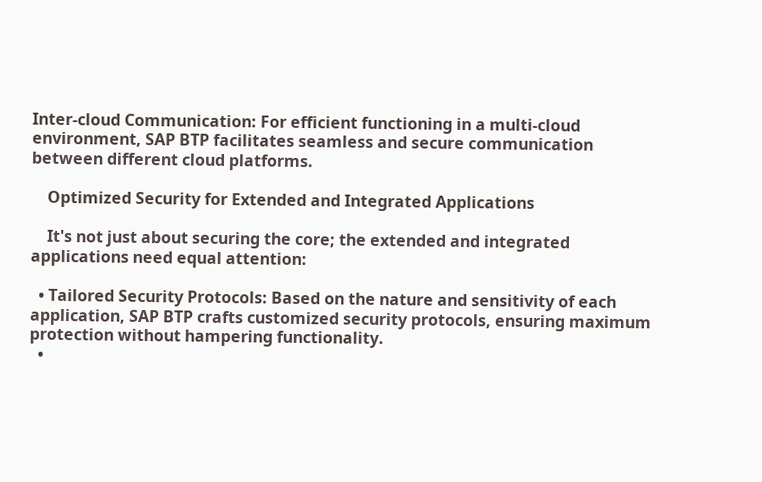Inter-cloud Communication: For efficient functioning in a multi-cloud environment, SAP BTP facilitates seamless and secure communication between different cloud platforms.

    Optimized Security for Extended and Integrated Applications

    It's not just about securing the core; the extended and integrated applications need equal attention:

  • Tailored Security Protocols: Based on the nature and sensitivity of each application, SAP BTP crafts customized security protocols, ensuring maximum protection without hampering functionality.
  •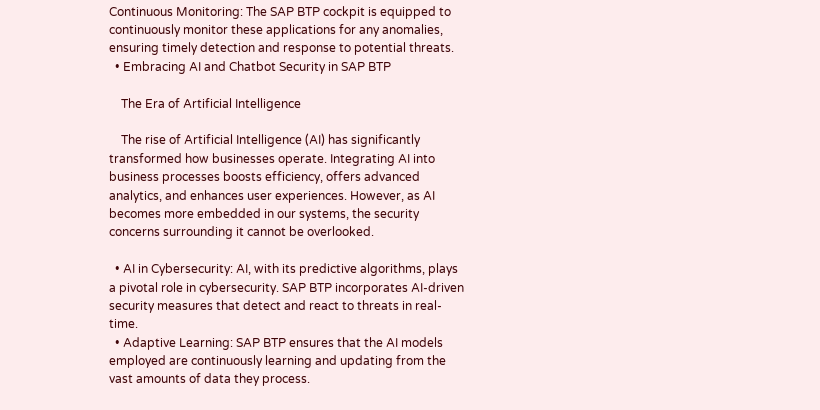Continuous Monitoring: The SAP BTP cockpit is equipped to continuously monitor these applications for any anomalies, ensuring timely detection and response to potential threats.
  • Embracing AI and Chatbot Security in SAP BTP

    The Era of Artificial Intelligence

    The rise of Artificial Intelligence (AI) has significantly transformed how businesses operate. Integrating AI into business processes boosts efficiency, offers advanced analytics, and enhances user experiences. However, as AI becomes more embedded in our systems, the security concerns surrounding it cannot be overlooked.

  • AI in Cybersecurity: AI, with its predictive algorithms, plays a pivotal role in cybersecurity. SAP BTP incorporates AI-driven security measures that detect and react to threats in real-time.
  • Adaptive Learning: SAP BTP ensures that the AI models employed are continuously learning and updating from the vast amounts of data they process.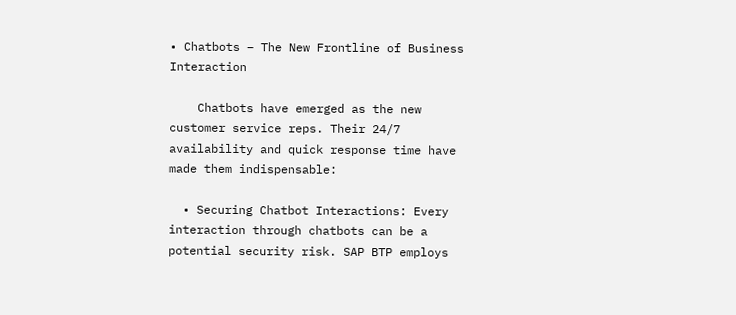• Chatbots – The New Frontline of Business Interaction

    Chatbots have emerged as the new customer service reps. Their 24/7 availability and quick response time have made them indispensable:

  • Securing Chatbot Interactions: Every interaction through chatbots can be a potential security risk. SAP BTP employs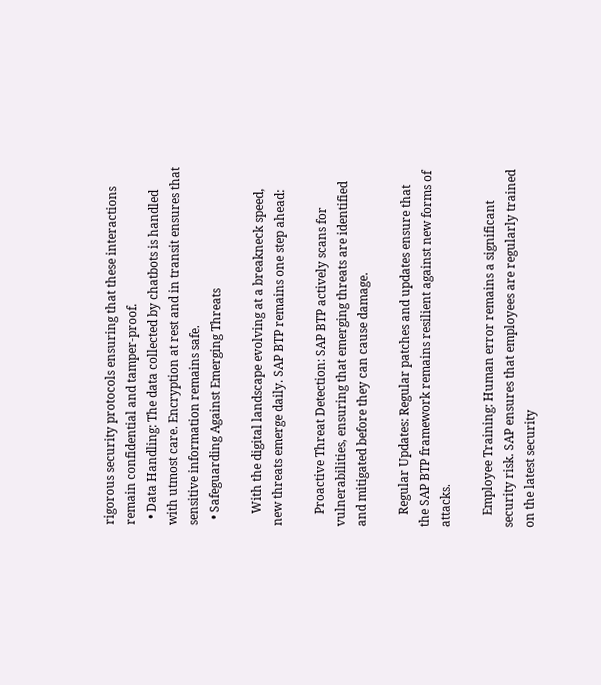rigorous security protocols ensuring that these interactions remain confidential and tamper-proof.
  • Data Handling: The data collected by chatbots is handled with utmost care. Encryption at rest and in transit ensures that sensitive information remains safe.
  • Safeguarding Against Emerging Threats

    With the digital landscape evolving at a breakneck speed, new threats emerge daily. SAP BTP remains one step ahead:

    Proactive Threat Detection: SAP BTP actively scans for vulnerabilities, ensuring that emerging threats are identified and mitigated before they can cause damage.

    Regular Updates: Regular patches and updates ensure that the SAP BTP framework remains resilient against new forms of attacks.

    Employee Training: Human error remains a significant security risk. SAP ensures that employees are regularly trained on the latest security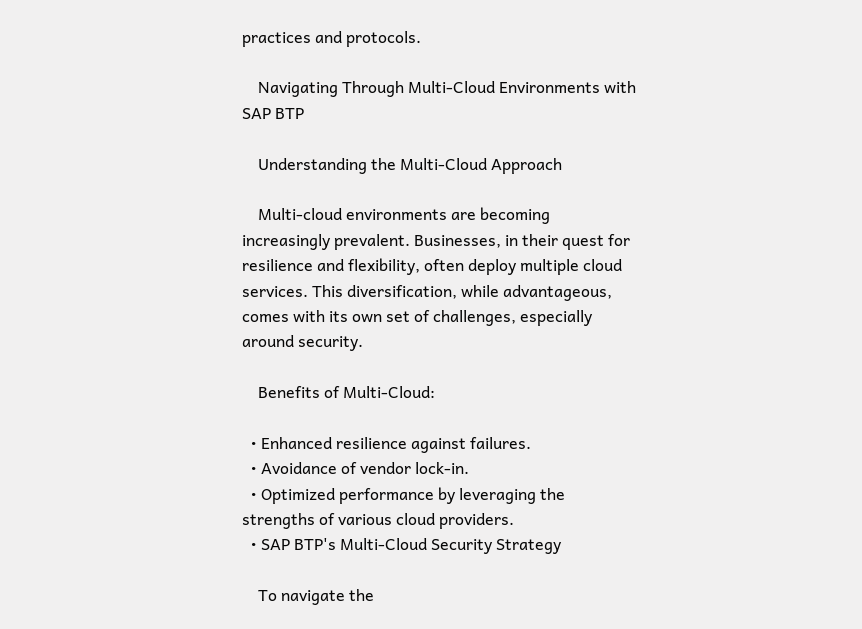practices and protocols.

    Navigating Through Multi-Cloud Environments with SAP BTP

    Understanding the Multi-Cloud Approach

    Multi-cloud environments are becoming increasingly prevalent. Businesses, in their quest for resilience and flexibility, often deploy multiple cloud services. This diversification, while advantageous, comes with its own set of challenges, especially around security.

    Benefits of Multi-Cloud:

  • Enhanced resilience against failures.
  • Avoidance of vendor lock-in.
  • Optimized performance by leveraging the strengths of various cloud providers.
  • SAP BTP's Multi-Cloud Security Strategy

    To navigate the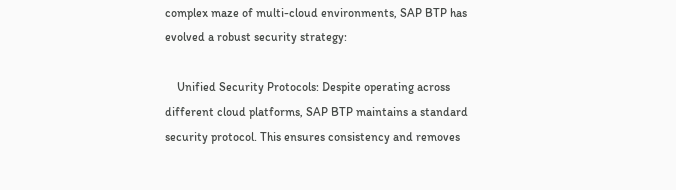complex maze of multi-cloud environments, SAP BTP has evolved a robust security strategy:

    Unified Security Protocols: Despite operating across different cloud platforms, SAP BTP maintains a standard security protocol. This ensures consistency and removes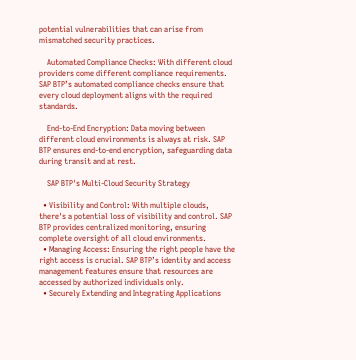potential vulnerabilities that can arise from mismatched security practices.

    Automated Compliance Checks: With different cloud providers come different compliance requirements. SAP BTP’s automated compliance checks ensure that every cloud deployment aligns with the required standards.

    End-to-End Encryption: Data moving between different cloud environments is always at risk. SAP BTP ensures end-to-end encryption, safeguarding data during transit and at rest.

    SAP BTP's Multi-Cloud Security Strategy

  • Visibility and Control: With multiple clouds, there's a potential loss of visibility and control. SAP BTP provides centralized monitoring, ensuring complete oversight of all cloud environments.
  • Managing Access: Ensuring the right people have the right access is crucial. SAP BTP’s identity and access management features ensure that resources are accessed by authorized individuals only.
  • Securely Extending and Integrating Applications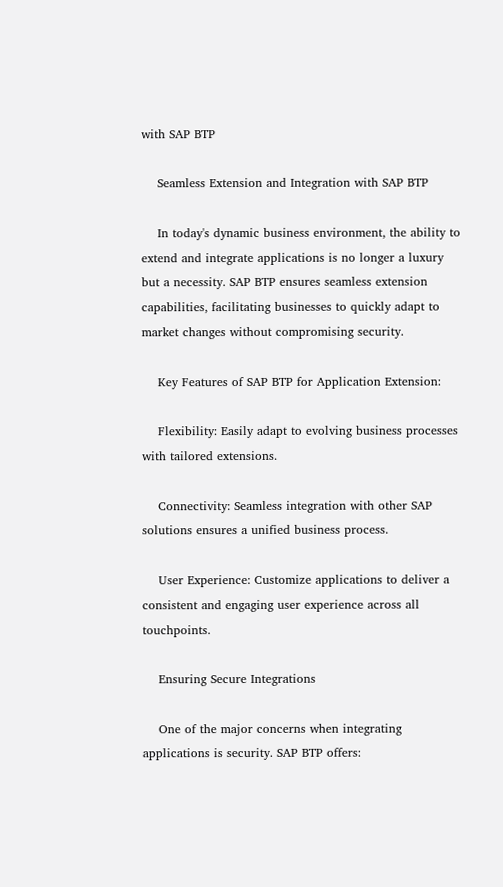with SAP BTP

    Seamless Extension and Integration with SAP BTP

    In today's dynamic business environment, the ability to extend and integrate applications is no longer a luxury but a necessity. SAP BTP ensures seamless extension capabilities, facilitating businesses to quickly adapt to market changes without compromising security.

    Key Features of SAP BTP for Application Extension:

    Flexibility: Easily adapt to evolving business processes with tailored extensions.

    Connectivity: Seamless integration with other SAP solutions ensures a unified business process.

    User Experience: Customize applications to deliver a consistent and engaging user experience across all touchpoints.

    Ensuring Secure Integrations

    One of the major concerns when integrating applications is security. SAP BTP offers: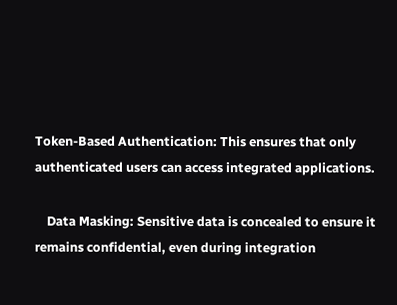Token-Based Authentication: This ensures that only authenticated users can access integrated applications.

    Data Masking: Sensitive data is concealed to ensure it remains confidential, even during integration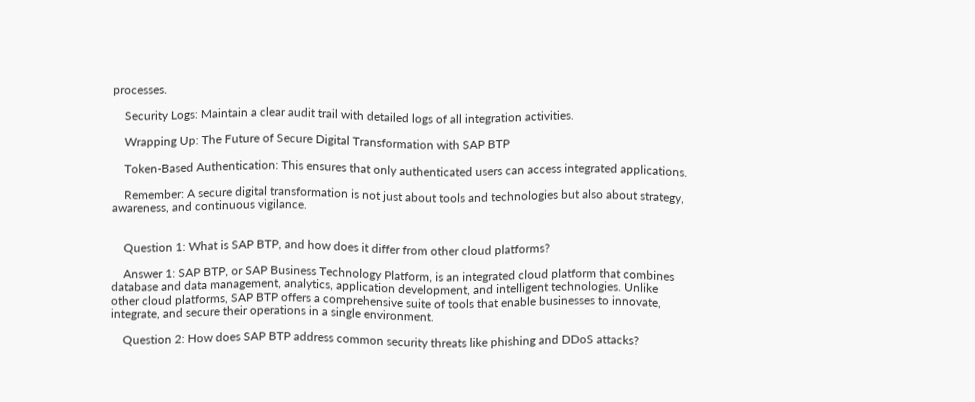processes.

    Security Logs: Maintain a clear audit trail with detailed logs of all integration activities.

    Wrapping Up: The Future of Secure Digital Transformation with SAP BTP

    Token-Based Authentication: This ensures that only authenticated users can access integrated applications.

    Remember: A secure digital transformation is not just about tools and technologies but also about strategy, awareness, and continuous vigilance.


    Question 1: What is SAP BTP, and how does it differ from other cloud platforms?

    Answer 1: SAP BTP, or SAP Business Technology Platform, is an integrated cloud platform that combines database and data management, analytics, application development, and intelligent technologies. Unlike other cloud platforms, SAP BTP offers a comprehensive suite of tools that enable businesses to innovate, integrate, and secure their operations in a single environment.

    Question 2: How does SAP BTP address common security threats like phishing and DDoS attacks?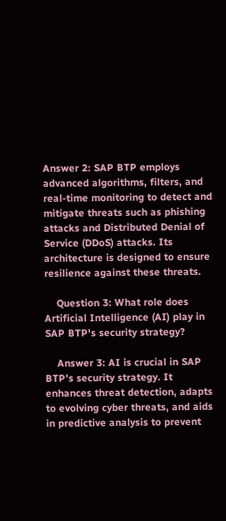Answer 2: SAP BTP employs advanced algorithms, filters, and real-time monitoring to detect and mitigate threats such as phishing attacks and Distributed Denial of Service (DDoS) attacks. Its architecture is designed to ensure resilience against these threats.

    Question 3: What role does Artificial Intelligence (AI) play in SAP BTP's security strategy?

    Answer 3: AI is crucial in SAP BTP's security strategy. It enhances threat detection, adapts to evolving cyber threats, and aids in predictive analysis to prevent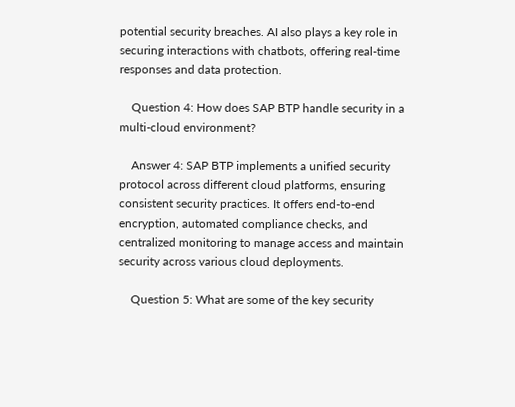potential security breaches. AI also plays a key role in securing interactions with chatbots, offering real-time responses and data protection.

    Question 4: How does SAP BTP handle security in a multi-cloud environment?

    Answer 4: SAP BTP implements a unified security protocol across different cloud platforms, ensuring consistent security practices. It offers end-to-end encryption, automated compliance checks, and centralized monitoring to manage access and maintain security across various cloud deployments.

    Question 5: What are some of the key security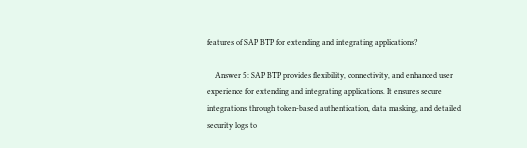features of SAP BTP for extending and integrating applications?

    Answer 5: SAP BTP provides flexibility, connectivity, and enhanced user experience for extending and integrating applications. It ensures secure integrations through token-based authentication, data masking, and detailed security logs to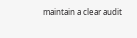maintain a clear audit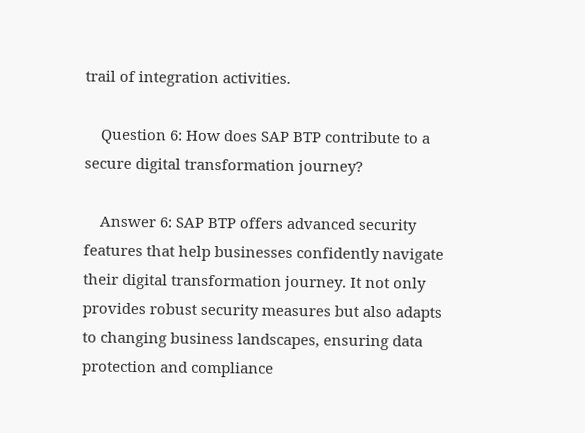trail of integration activities.

    Question 6: How does SAP BTP contribute to a secure digital transformation journey?

    Answer 6: SAP BTP offers advanced security features that help businesses confidently navigate their digital transformation journey. It not only provides robust security measures but also adapts to changing business landscapes, ensuring data protection and compliance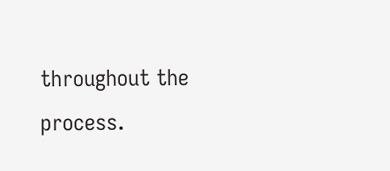throughout the process.